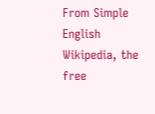From Simple English Wikipedia, the free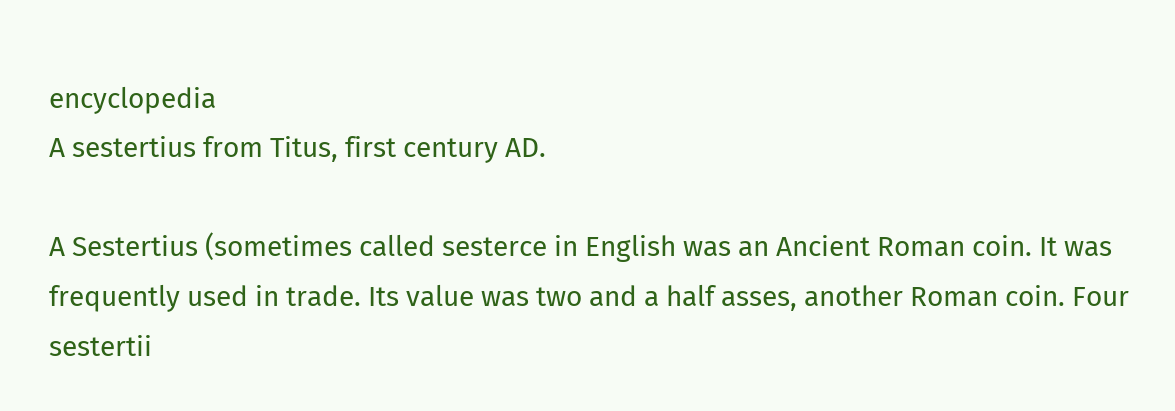encyclopedia
A sestertius from Titus, first century AD.

A Sestertius (sometimes called sesterce in English was an Ancient Roman coin. It was frequently used in trade. Its value was two and a half asses, another Roman coin. Four sestertii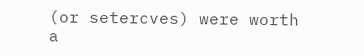(or setercves) were worth a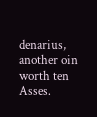denarius, another oin worth ten Asses.